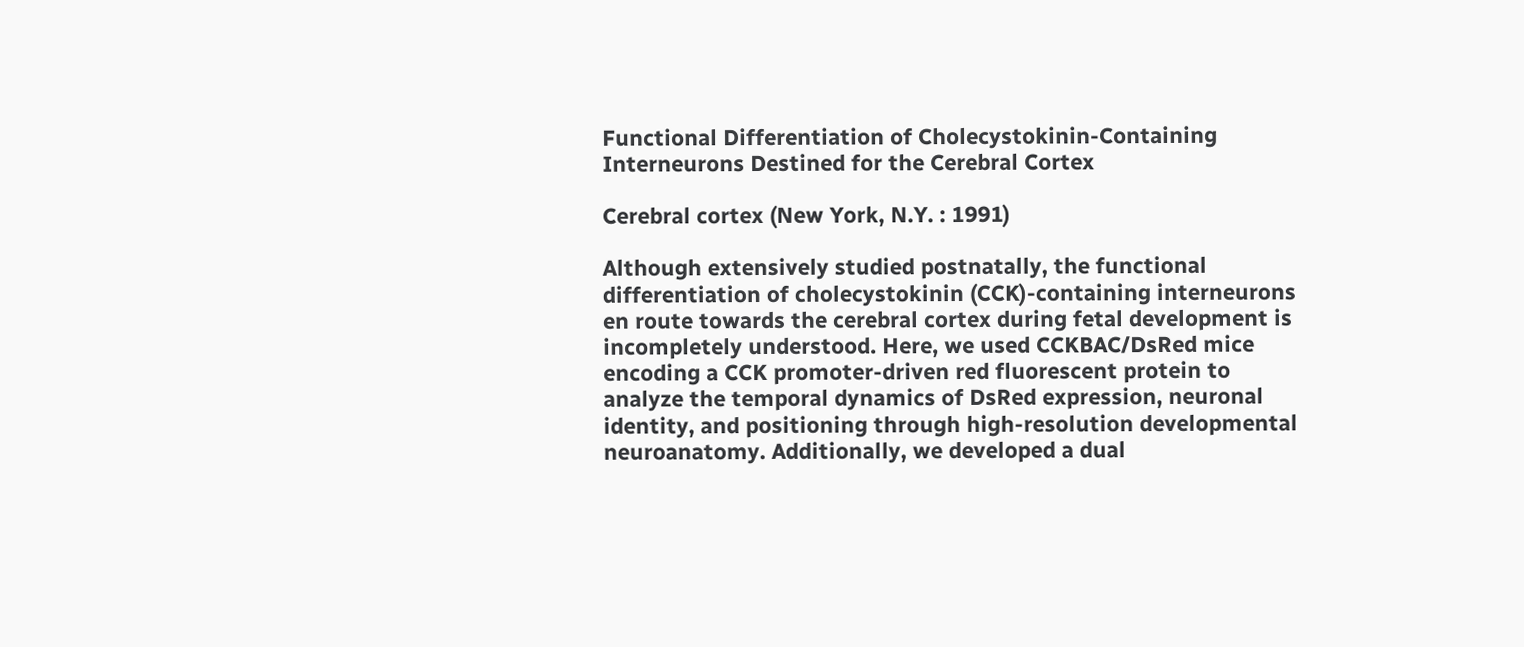Functional Differentiation of Cholecystokinin-Containing Interneurons Destined for the Cerebral Cortex

Cerebral cortex (New York, N.Y. : 1991)

Although extensively studied postnatally, the functional differentiation of cholecystokinin (CCK)-containing interneurons en route towards the cerebral cortex during fetal development is incompletely understood. Here, we used CCKBAC/DsRed mice encoding a CCK promoter-driven red fluorescent protein to analyze the temporal dynamics of DsRed expression, neuronal identity, and positioning through high-resolution developmental neuroanatomy. Additionally, we developed a dual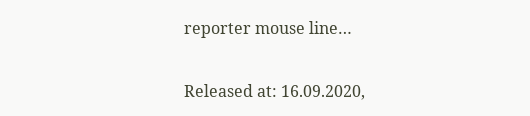reporter mouse line…

Released at: 16.09.2020,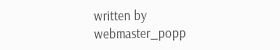written by webmaster_popp